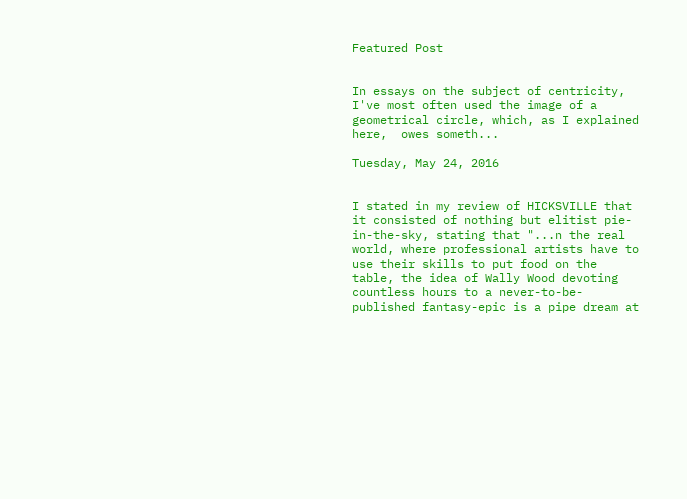Featured Post


In essays on the subject of centricity, I've most often used the image of a geometrical circle, which, as I explained here,  owes someth...

Tuesday, May 24, 2016


I stated in my review of HICKSVILLE that it consisted of nothing but elitist pie-in-the-sky, stating that "...n the real world, where professional artists have to use their skills to put food on the table, the idea of Wally Wood devoting countless hours to a never-to-be-published fantasy-epic is a pipe dream at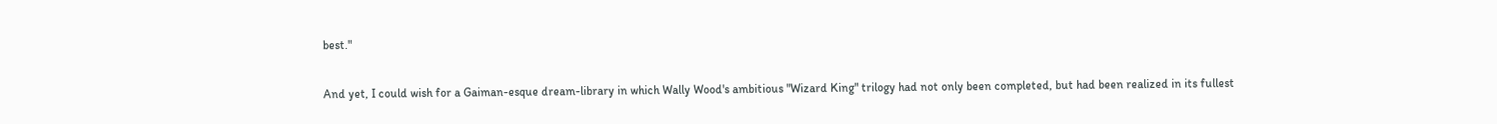best."

And yet, I could wish for a Gaiman-esque dream-library in which Wally Wood's ambitious "Wizard King" trilogy had not only been completed, but had been realized in its fullest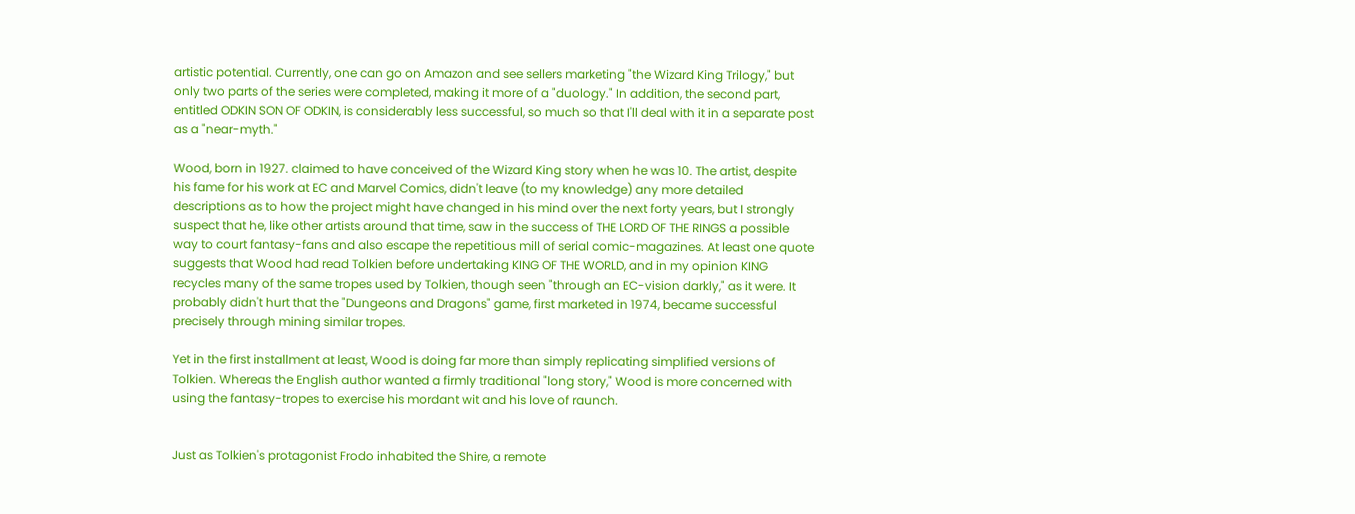artistic potential. Currently, one can go on Amazon and see sellers marketing "the Wizard King Trilogy," but only two parts of the series were completed, making it more of a "duology." In addition, the second part, entitled ODKIN SON OF ODKIN, is considerably less successful, so much so that I'll deal with it in a separate post as a "near-myth."

Wood, born in 1927. claimed to have conceived of the Wizard King story when he was 10. The artist, despite his fame for his work at EC and Marvel Comics, didn't leave (to my knowledge) any more detailed descriptions as to how the project might have changed in his mind over the next forty years, but I strongly suspect that he, like other artists around that time, saw in the success of THE LORD OF THE RINGS a possible way to court fantasy-fans and also escape the repetitious mill of serial comic-magazines. At least one quote suggests that Wood had read Tolkien before undertaking KING OF THE WORLD, and in my opinion KING recycles many of the same tropes used by Tolkien, though seen "through an EC-vision darkly," as it were. It probably didn't hurt that the "Dungeons and Dragons" game, first marketed in 1974, became successful precisely through mining similar tropes.

Yet in the first installment at least, Wood is doing far more than simply replicating simplified versions of Tolkien. Whereas the English author wanted a firmly traditional "long story," Wood is more concerned with using the fantasy-tropes to exercise his mordant wit and his love of raunch.


Just as Tolkien's protagonist Frodo inhabited the Shire, a remote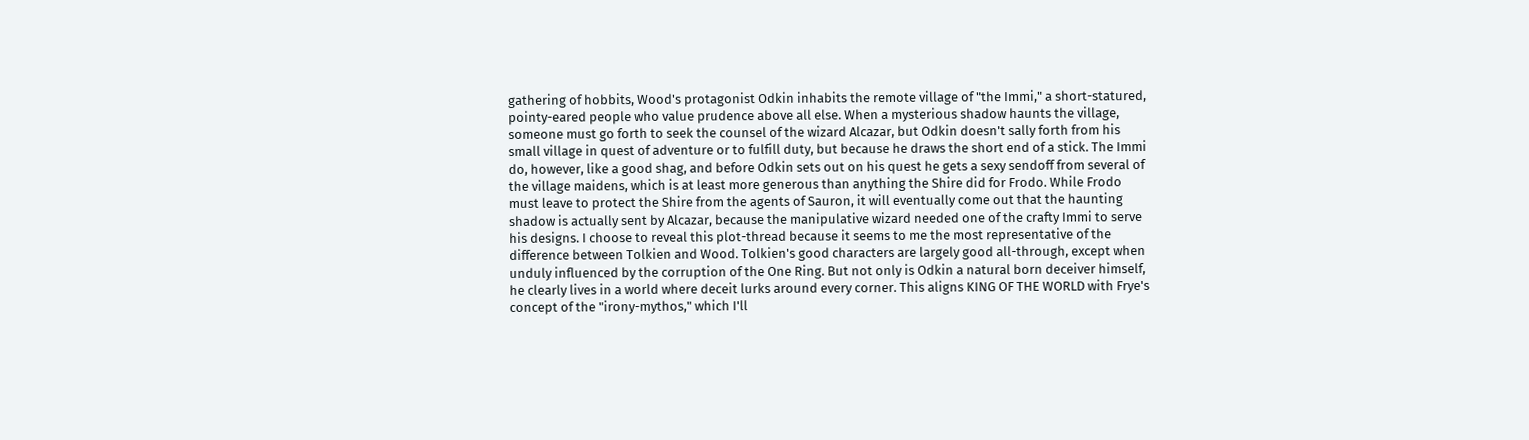gathering of hobbits, Wood's protagonist Odkin inhabits the remote village of "the Immi," a short-statured, pointy-eared people who value prudence above all else. When a mysterious shadow haunts the village, someone must go forth to seek the counsel of the wizard Alcazar, but Odkin doesn't sally forth from his small village in quest of adventure or to fulfill duty, but because he draws the short end of a stick. The Immi do, however, like a good shag, and before Odkin sets out on his quest he gets a sexy sendoff from several of the village maidens, which is at least more generous than anything the Shire did for Frodo. While Frodo must leave to protect the Shire from the agents of Sauron, it will eventually come out that the haunting shadow is actually sent by Alcazar, because the manipulative wizard needed one of the crafty Immi to serve his designs. I choose to reveal this plot-thread because it seems to me the most representative of the difference between Tolkien and Wood. Tolkien's good characters are largely good all-through, except when unduly influenced by the corruption of the One Ring. But not only is Odkin a natural born deceiver himself, he clearly lives in a world where deceit lurks around every corner. This aligns KING OF THE WORLD with Frye's concept of the "irony-mythos," which I'll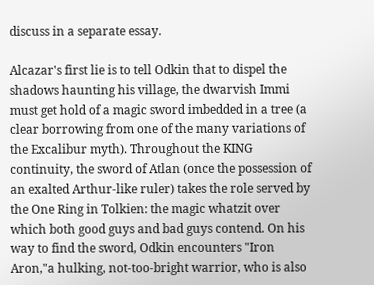discuss in a separate essay.

Alcazar's first lie is to tell Odkin that to dispel the shadows haunting his village, the dwarvish Immi must get hold of a magic sword imbedded in a tree (a clear borrowing from one of the many variations of the Excalibur myth). Throughout the KING continuity, the sword of Atlan (once the possession of an exalted Arthur-like ruler) takes the role served by the One Ring in Tolkien: the magic whatzit over which both good guys and bad guys contend. On his way to find the sword, Odkin encounters "Iron Aron,"a hulking, not-too-bright warrior, who is also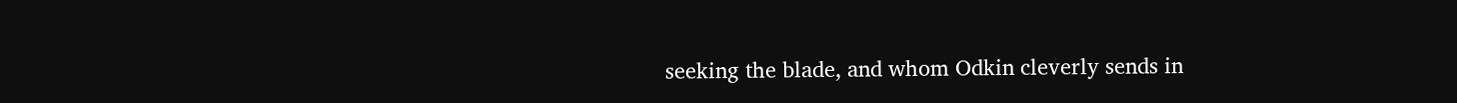seeking the blade, and whom Odkin cleverly sends in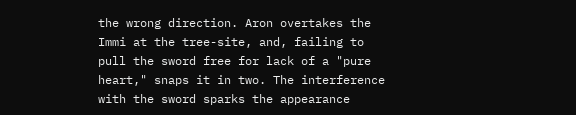the wrong direction. Aron overtakes the Immi at the tree-site, and, failing to pull the sword free for lack of a "pure heart," snaps it in two. The interference with the sword sparks the appearance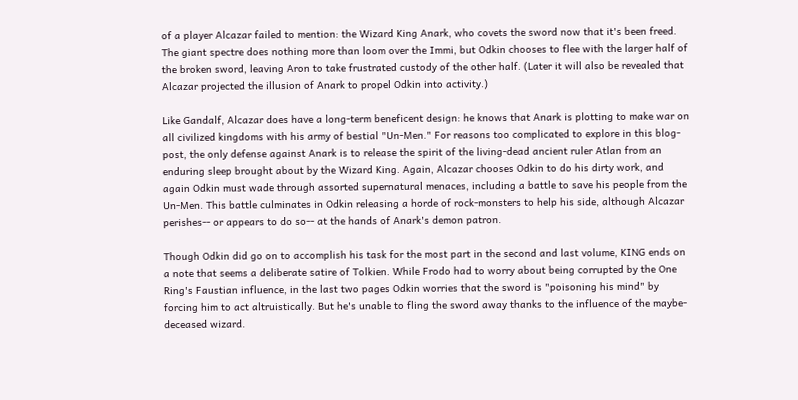of a player Alcazar failed to mention: the Wizard King Anark, who covets the sword now that it's been freed. The giant spectre does nothing more than loom over the Immi, but Odkin chooses to flee with the larger half of the broken sword, leaving Aron to take frustrated custody of the other half. (Later it will also be revealed that Alcazar projected the illusion of Anark to propel Odkin into activity.)

Like Gandalf, Alcazar does have a long-term beneficent design: he knows that Anark is plotting to make war on all civilized kingdoms with his army of bestial "Un-Men." For reasons too complicated to explore in this blog-post, the only defense against Anark is to release the spirit of the living-dead ancient ruler Atlan from an enduring sleep brought about by the Wizard King. Again, Alcazar chooses Odkin to do his dirty work, and again Odkin must wade through assorted supernatural menaces, including a battle to save his people from the Un-Men. This battle culminates in Odkin releasing a horde of rock-monsters to help his side, although Alcazar perishes-- or appears to do so-- at the hands of Anark's demon patron.

Though Odkin did go on to accomplish his task for the most part in the second and last volume, KING ends on a note that seems a deliberate satire of Tolkien. While Frodo had to worry about being corrupted by the One Ring's Faustian influence, in the last two pages Odkin worries that the sword is "poisoning his mind" by forcing him to act altruistically. But he's unable to fling the sword away thanks to the influence of the maybe-deceased wizard.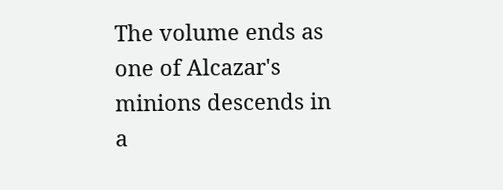The volume ends as one of Alcazar's minions descends in a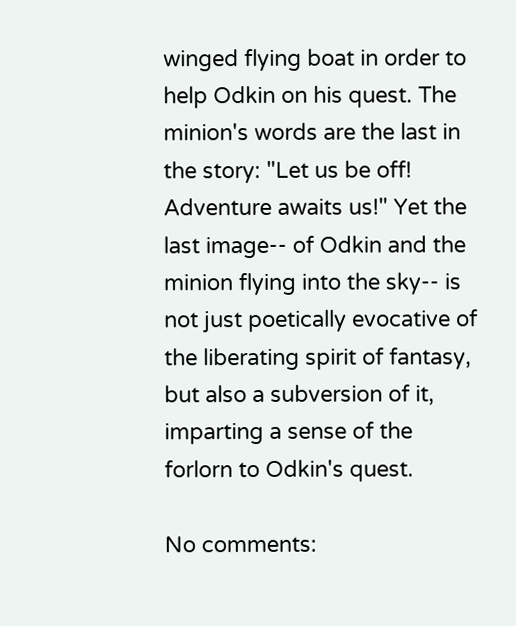winged flying boat in order to help Odkin on his quest. The minion's words are the last in the story: "Let us be off! Adventure awaits us!" Yet the last image-- of Odkin and the minion flying into the sky-- is not just poetically evocative of the liberating spirit of fantasy, but also a subversion of it, imparting a sense of the forlorn to Odkin's quest.

No comments: